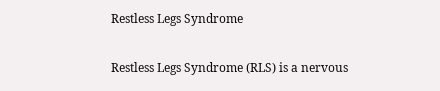Restless Legs Syndrome

Restless Legs Syndrome (RLS) is a nervous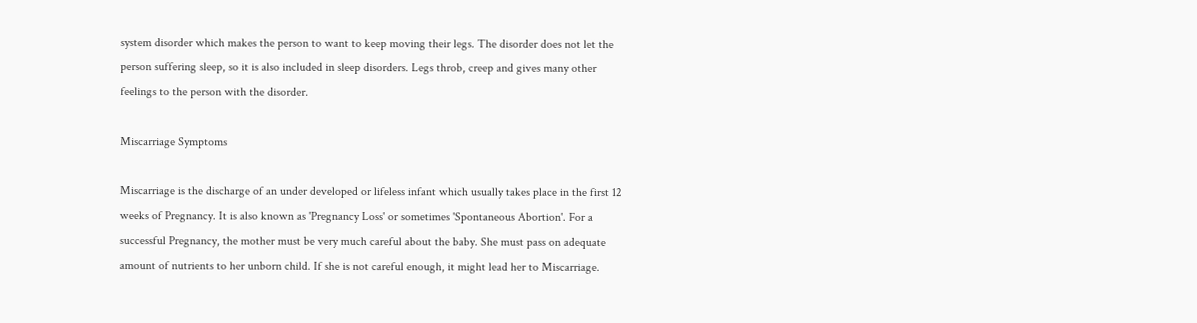system disorder which makes the person to want to keep moving their legs. The disorder does not let the person suffering sleep, so it is also included in sleep disorders. Legs throb, creep and gives many other feelings to the person with the disorder.

Miscarriage Symptoms

Miscarriage is the discharge of an under developed or lifeless infant which usually takes place in the first 12 weeks of Pregnancy. It is also known as 'Pregnancy Loss' or sometimes 'Spontaneous Abortion'. For a successful Pregnancy, the mother must be very much careful about the baby. She must pass on adequate amount of nutrients to her unborn child. If she is not careful enough, it might lead her to Miscarriage.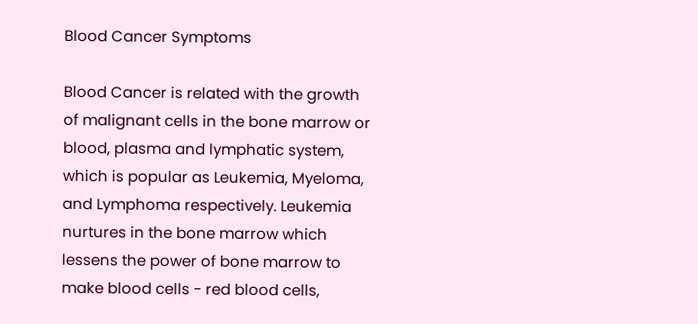Blood Cancer Symptoms

Blood Cancer is related with the growth of malignant cells in the bone marrow or blood, plasma and lymphatic system, which is popular as Leukemia, Myeloma, and Lymphoma respectively. Leukemia nurtures in the bone marrow which lessens the power of bone marrow to make blood cells - red blood cells,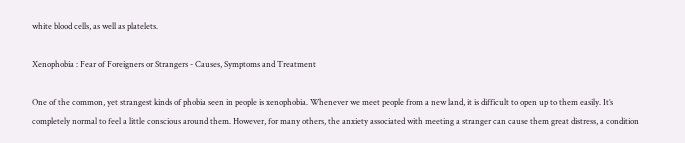white blood cells, as well as platelets.

Xenophobia : Fear of Foreigners or Strangers - Causes, Symptoms and Treatment

One of the common, yet strangest kinds of phobia seen in people is xenophobia. Whenever we meet people from a new land, it is difficult to open up to them easily. It’s completely normal to feel a little conscious around them. However, for many others, the anxiety associated with meeting a stranger can cause them great distress, a condition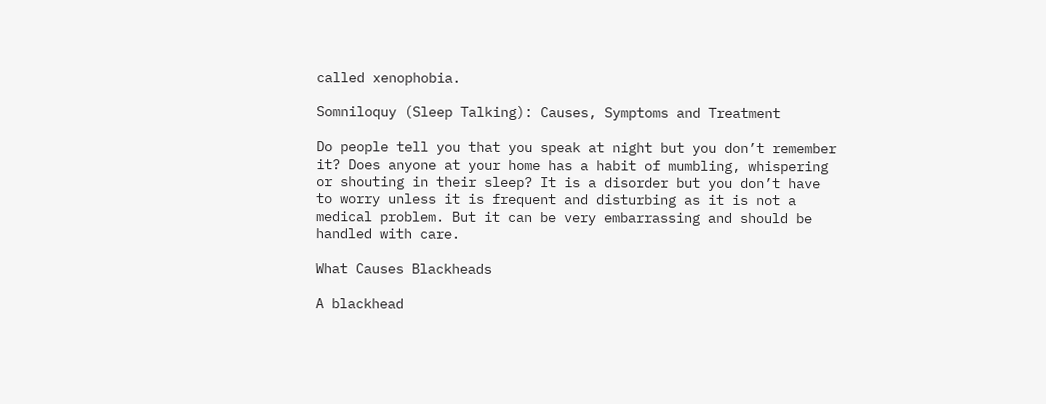called xenophobia.

Somniloquy (Sleep Talking): Causes, Symptoms and Treatment

Do people tell you that you speak at night but you don’t remember it? Does anyone at your home has a habit of mumbling, whispering or shouting in their sleep? It is a disorder but you don’t have to worry unless it is frequent and disturbing as it is not a medical problem. But it can be very embarrassing and should be handled with care.

What Causes Blackheads

A blackhead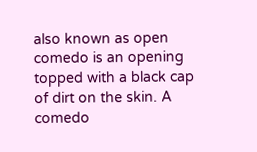also known as open comedo is an opening topped with a black cap of dirt on the skin. A comedo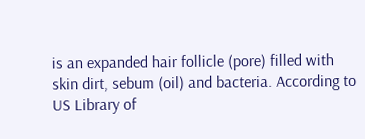is an expanded hair follicle (pore) filled with skin dirt, sebum (oil) and bacteria. According to US Library of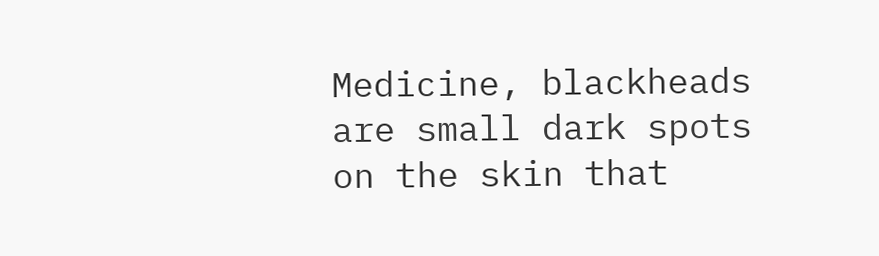Medicine, blackheads are small dark spots on the skin that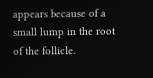appears because of a small lump in the root of the follicle.